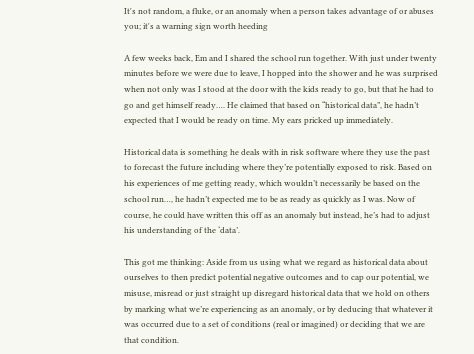It's not random, a fluke, or an anomaly when a person takes advantage of or abuses you; it's a warning sign worth heeding

A few weeks back, Em and I shared the school run together. With just under twenty minutes before we were due to leave, I hopped into the shower and he was surprised when not only was I stood at the door with the kids ready to go, but that he had to go and get himself ready…. He claimed that based on “historical data”, he hadn’t expected that I would be ready on time. My ears pricked up immediately.

Historical data is something he deals with in risk software where they use the past to forecast the future including where they’re potentially exposed to risk. Based on his experiences of me getting ready, which wouldn’t necessarily be based on the school run…, he hadn’t expected me to be as ready as quickly as I was. Now of course, he could have written this off as an anomaly but instead, he’s had to adjust his understanding of the ‘data’.

This got me thinking: Aside from us using what we regard as historical data about ourselves to then predict potential negative outcomes and to cap our potential, we misuse, misread or just straight up disregard historical data that we hold on others by marking what we’re experiencing as an anomaly, or by deducing that whatever it was occurred due to a set of conditions (real or imagined) or deciding that we are that condition.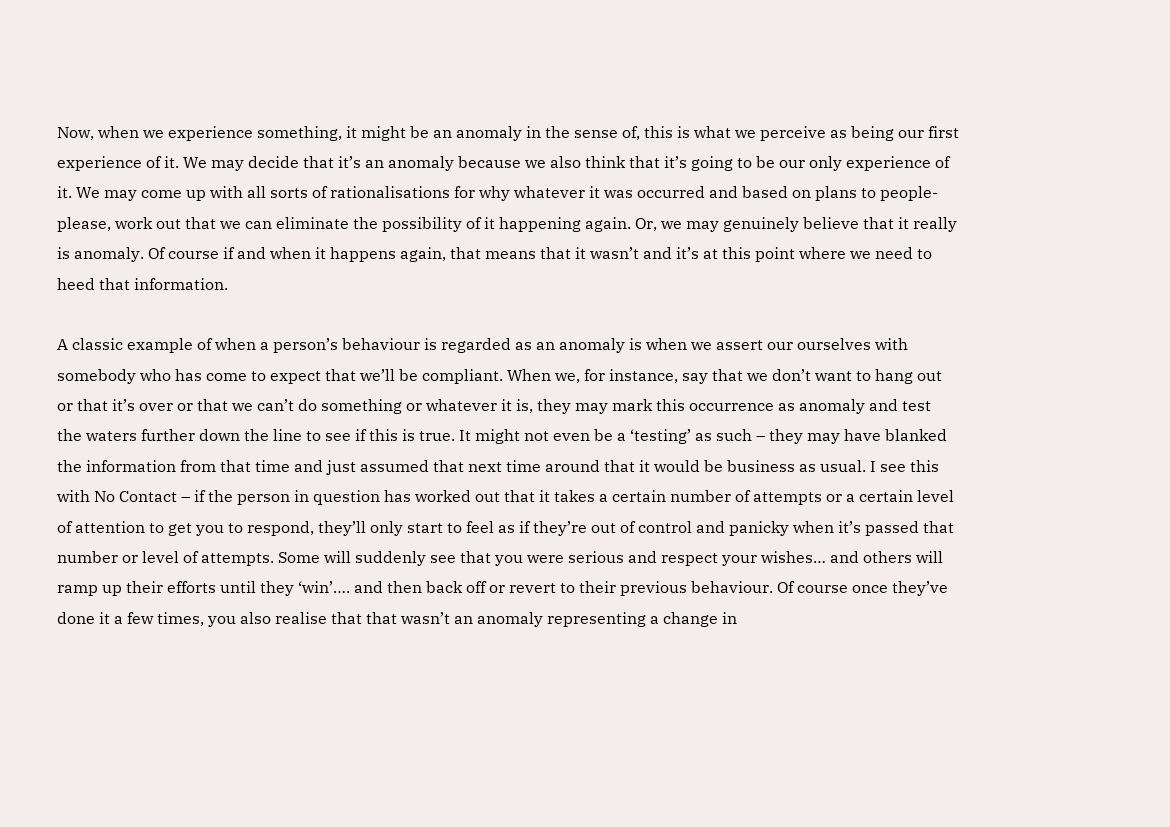Now, when we experience something, it might be an anomaly in the sense of, this is what we perceive as being our first experience of it. We may decide that it’s an anomaly because we also think that it’s going to be our only experience of it. We may come up with all sorts of rationalisations for why whatever it was occurred and based on plans to people-please, work out that we can eliminate the possibility of it happening again. Or, we may genuinely believe that it really is anomaly. Of course if and when it happens again, that means that it wasn’t and it’s at this point where we need to heed that information.

A classic example of when a person’s behaviour is regarded as an anomaly is when we assert our ourselves with somebody who has come to expect that we’ll be compliant. When we, for instance, say that we don’t want to hang out or that it’s over or that we can’t do something or whatever it is, they may mark this occurrence as anomaly and test the waters further down the line to see if this is true. It might not even be a ‘testing’ as such – they may have blanked the information from that time and just assumed that next time around that it would be business as usual. I see this with No Contact – if the person in question has worked out that it takes a certain number of attempts or a certain level of attention to get you to respond, they’ll only start to feel as if they’re out of control and panicky when it’s passed that number or level of attempts. Some will suddenly see that you were serious and respect your wishes… and others will ramp up their efforts until they ‘win’…. and then back off or revert to their previous behaviour. Of course once they’ve done it a few times, you also realise that that wasn’t an anomaly representing a change in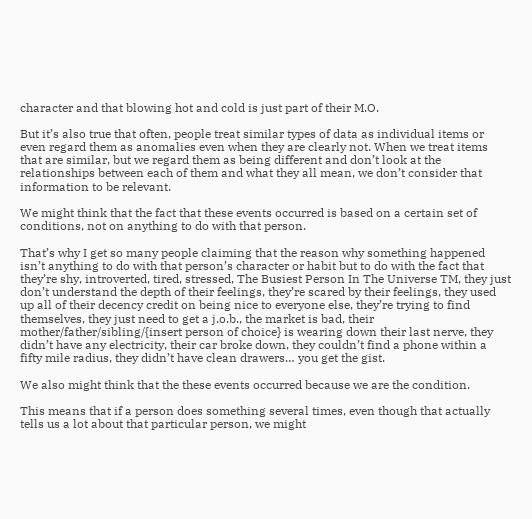character and that blowing hot and cold is just part of their M.O.

But it’s also true that often, people treat similar types of data as individual items or even regard them as anomalies even when they are clearly not. When we treat items that are similar, but we regard them as being different and don’t look at the relationships between each of them and what they all mean, we don’t consider that information to be relevant.

We might think that the fact that these events occurred is based on a certain set of conditions, not on anything to do with that person.

That’s why I get so many people claiming that the reason why something happened isn’t anything to do with that person’s character or habit but to do with the fact that they’re shy, introverted, tired, stressed, The Busiest Person In The Universe TM, they just don’t understand the depth of their feelings, they’re scared by their feelings, they used up all of their decency credit on being nice to everyone else, they’re trying to find themselves, they just need to get a j.o.b., the market is bad, their mother/father/sibling/{insert person of choice} is wearing down their last nerve, they didn’t have any electricity, their car broke down, they couldn’t find a phone within a fifty mile radius, they didn’t have clean drawers… you get the gist.

We also might think that the these events occurred because we are the condition.

This means that if a person does something several times, even though that actually tells us a lot about that particular person, we might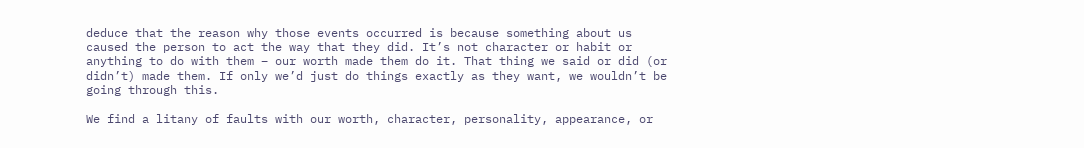deduce that the reason why those events occurred is because something about us caused the person to act the way that they did. It’s not character or habit or anything to do with them – our worth made them do it. That thing we said or did (or didn’t) made them. If only we’d just do things exactly as they want, we wouldn’t be going through this.

We find a litany of faults with our worth, character, personality, appearance, or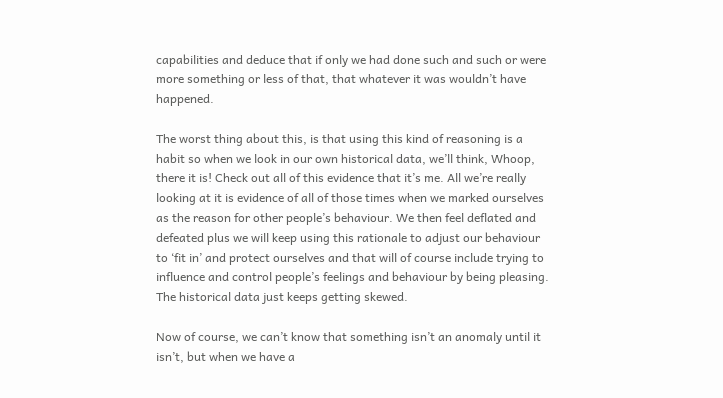capabilities and deduce that if only we had done such and such or were more something or less of that, that whatever it was wouldn’t have happened.

The worst thing about this, is that using this kind of reasoning is a habit so when we look in our own historical data, we’ll think, Whoop, there it is! Check out all of this evidence that it’s me. All we’re really looking at it is evidence of all of those times when we marked ourselves as the reason for other people’s behaviour. We then feel deflated and defeated plus we will keep using this rationale to adjust our behaviour to ‘fit in’ and protect ourselves and that will of course include trying to influence and control people’s feelings and behaviour by being pleasing. The historical data just keeps getting skewed.

Now of course, we can’t know that something isn’t an anomaly until it isn’t, but when we have a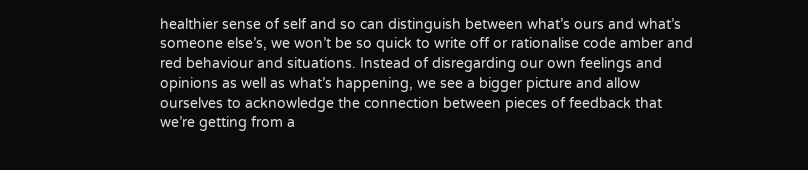healthier sense of self and so can distinguish between what’s ours and what’s someone else’s, we won’t be so quick to write off or rationalise code amber and red behaviour and situations. Instead of disregarding our own feelings and opinions as well as what’s happening, we see a bigger picture and allow ourselves to acknowledge the connection between pieces of feedback that we’re getting from a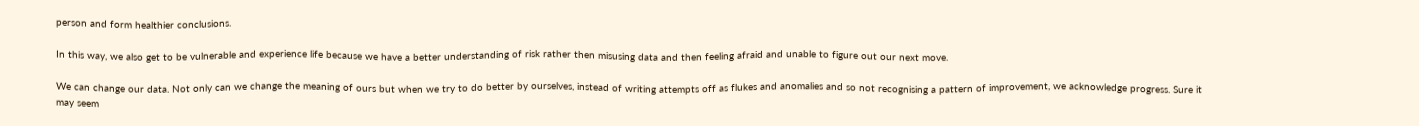person and form healthier conclusions.

In this way, we also get to be vulnerable and experience life because we have a better understanding of risk rather then misusing data and then feeling afraid and unable to figure out our next move.

We can change our data. Not only can we change the meaning of ours but when we try to do better by ourselves, instead of writing attempts off as flukes and anomalies and so not recognising a pattern of improvement, we acknowledge progress. Sure it may seem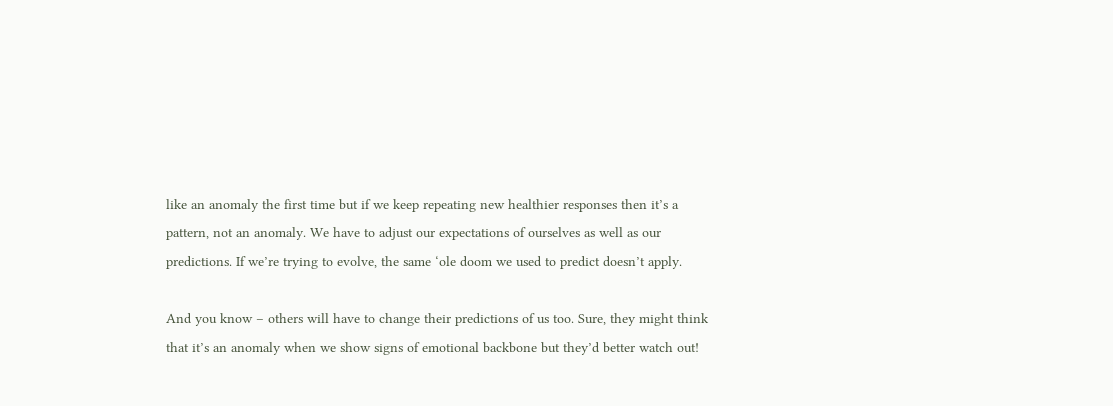like an anomaly the first time but if we keep repeating new healthier responses then it’s a pattern, not an anomaly. We have to adjust our expectations of ourselves as well as our predictions. If we’re trying to evolve, the same ‘ole doom we used to predict doesn’t apply.

And you know – others will have to change their predictions of us too. Sure, they might think that it’s an anomaly when we show signs of emotional backbone but they’d better watch out!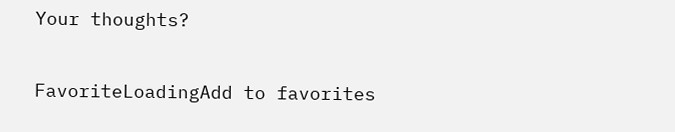Your thoughts?

FavoriteLoadingAdd to favorites